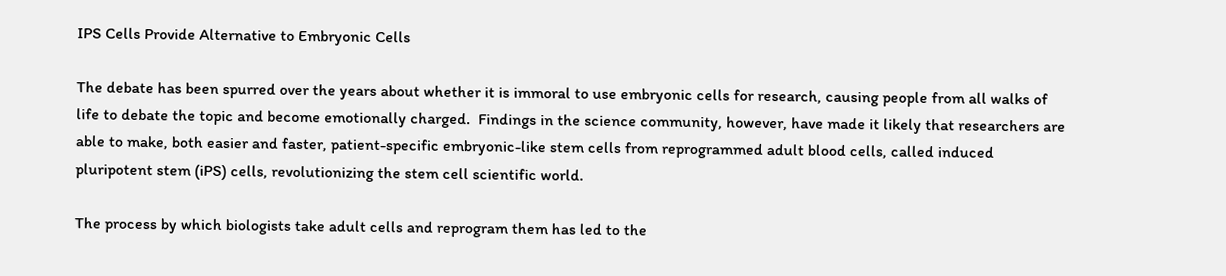IPS Cells Provide Alternative to Embryonic Cells

The debate has been spurred over the years about whether it is immoral to use embryonic cells for research, causing people from all walks of life to debate the topic and become emotionally charged.  Findings in the science community, however, have made it likely that researchers are able to make, both easier and faster, patient-specific embryonic-like stem cells from reprogrammed adult blood cells, called induced pluripotent stem (iPS) cells, revolutionizing the stem cell scientific world.

The process by which biologists take adult cells and reprogram them has led to the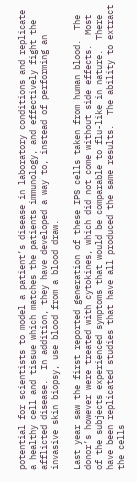potential for scientists to model a patient’s disease in laboratory conditions and replicate a healthy cell and tissue which matches the patients immunology, and effectively fight the afflicted disease.  In addition, they have developed a way to, instead of performing an invasive skin biopsy, use blood from a blood draw.

Last year saw the first reported generation of these IPS cells taken from human blood.  The donor’s however were treated with cytokines, which did not come without side effects.  Most of the subjects experienced symptoms that would be comparable to flu-like in nature.  There have been replicated studies that have all produced the same results.  The ability to extract the cells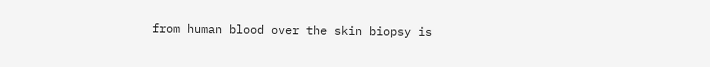from human blood over the skin biopsy is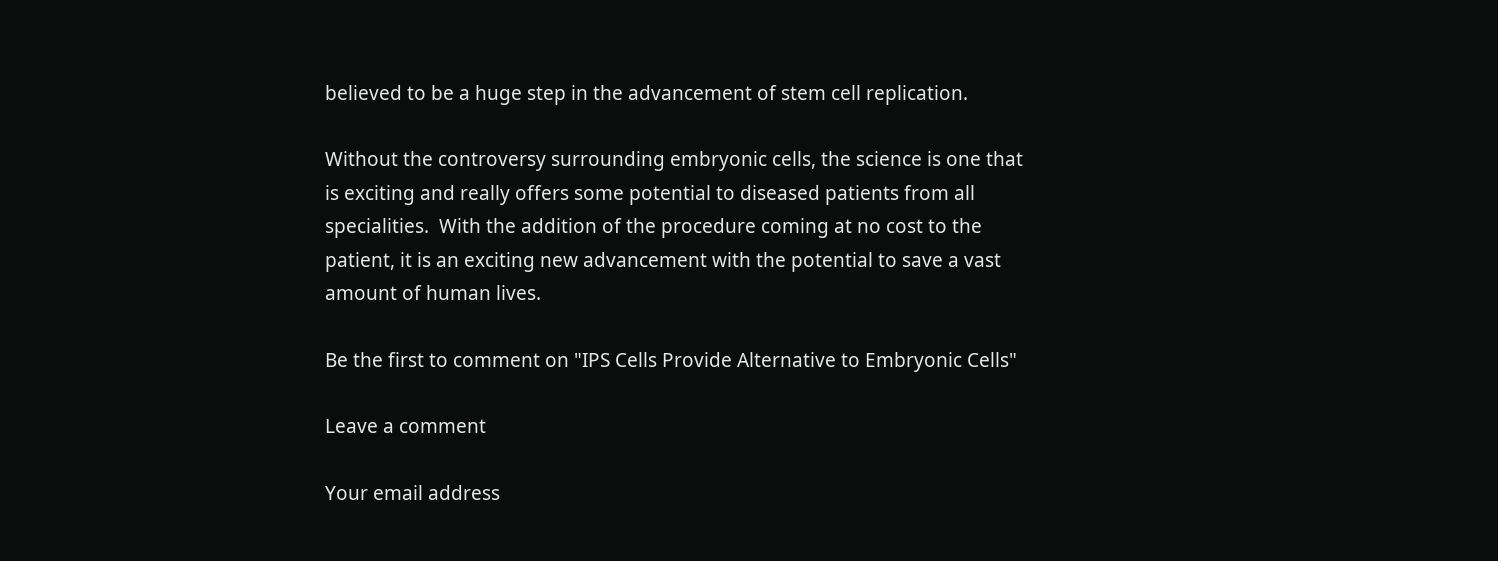believed to be a huge step in the advancement of stem cell replication.

Without the controversy surrounding embryonic cells, the science is one that is exciting and really offers some potential to diseased patients from all specialities.  With the addition of the procedure coming at no cost to the patient, it is an exciting new advancement with the potential to save a vast amount of human lives.

Be the first to comment on "IPS Cells Provide Alternative to Embryonic Cells"

Leave a comment

Your email address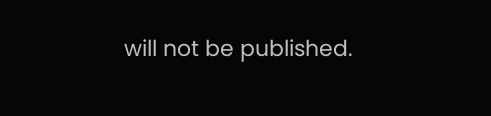will not be published.